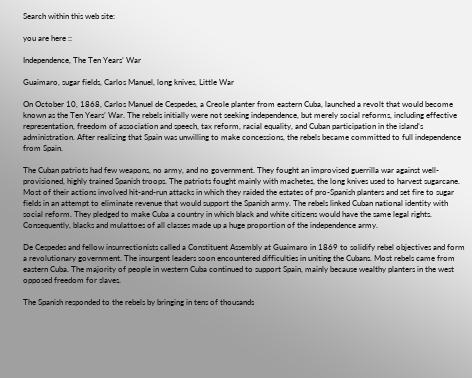Search within this web site:

you are here ::

Independence, The Ten Years’ War

Guaimaro, sugar fields, Carlos Manuel, long knives, Little War

On October 10, 1868, Carlos Manuel de Cespedes, a Creole planter from eastern Cuba, launched a revolt that would become known as the Ten Years’ War. The rebels initially were not seeking independence, but merely social reforms, including effective representation, freedom of association and speech, tax reform, racial equality, and Cuban participation in the island’s administration. After realizing that Spain was unwilling to make concessions, the rebels became committed to full independence from Spain.

The Cuban patriots had few weapons, no army, and no government. They fought an improvised guerrilla war against well-provisioned, highly trained Spanish troops. The patriots fought mainly with machetes, the long knives used to harvest sugarcane. Most of their actions involved hit-and-run attacks in which they raided the estates of pro-Spanish planters and set fire to sugar fields in an attempt to eliminate revenue that would support the Spanish army. The rebels linked Cuban national identity with social reform. They pledged to make Cuba a country in which black and white citizens would have the same legal rights. Consequently, blacks and mulattoes of all classes made up a huge proportion of the independence army.

De Cespedes and fellow insurrectionists called a Constituent Assembly at Guaimaro in 1869 to solidify rebel objectives and form a revolutionary government. The insurgent leaders soon encountered difficulties in uniting the Cubans. Most rebels came from eastern Cuba. The majority of people in western Cuba continued to support Spain, mainly because wealthy planters in the west opposed freedom for slaves.

The Spanish responded to the rebels by bringing in tens of thousands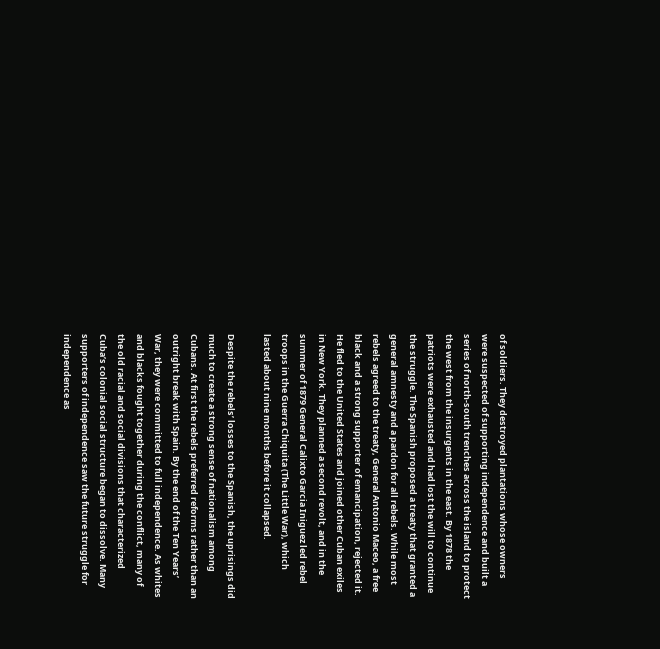of soldiers. They destroyed plantations whose owners were suspected of supporting independence and built a series of north-south trenches across the island to protect the west from the insurgents in the east. By 1878 the patriots were exhausted and had lost the will to continue the struggle. The Spanish proposed a treaty that granted a general amnesty and a pardon for all rebels. While most rebels agreed to the treaty, General Antonio Maceo, a free black and a strong supporter of emancipation, rejected it. He fled to the United States and joined other Cuban exiles in New York. They planned a second revolt, and in the summer of 1879 General Calixto Garcia Iniguez led rebel troops in the Guerra Chiquita (The Little War), which lasted about nine months before it collapsed.

Despite the rebels’ losses to the Spanish, the uprisings did much to create a strong sense of nationalism among Cubans. At first the rebels preferred reforms rather than an outright break with Spain. By the end of the Ten Years’ War, they were committed to full independence. As whites and blacks fought together during the conflict, many of the old racial and social divisions that characterized Cuba’s colonial social structure began to dissolve. Many supporters of independence saw the future struggle for independence as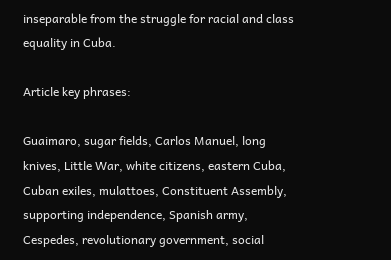inseparable from the struggle for racial and class equality in Cuba.

Article key phrases:

Guaimaro, sugar fields, Carlos Manuel, long knives, Little War, white citizens, eastern Cuba, Cuban exiles, mulattoes, Constituent Assembly, supporting independence, Spanish army, Cespedes, revolutionary government, social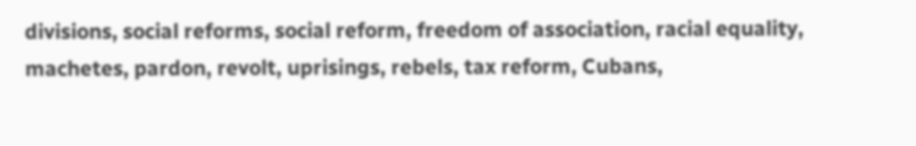divisions, social reforms, social reform, freedom of association, racial equality, machetes, pardon, revolt, uprisings, rebels, tax reform, Cubans,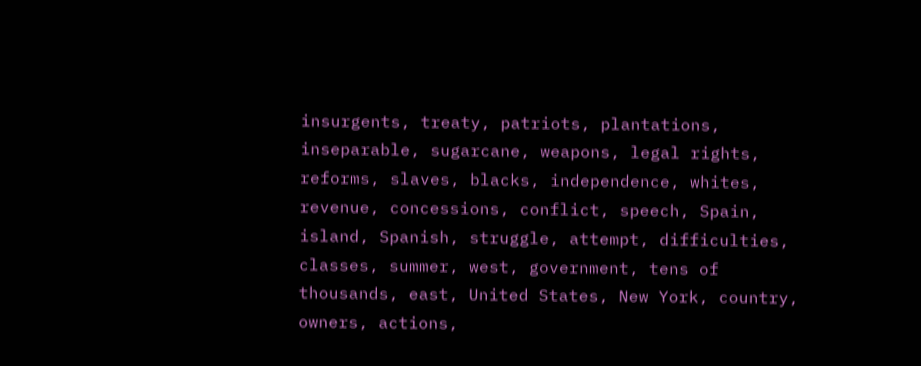insurgents, treaty, patriots, plantations, inseparable, sugarcane, weapons, legal rights, reforms, slaves, blacks, independence, whites, revenue, concessions, conflict, speech, Spain, island, Spanish, struggle, attempt, difficulties, classes, summer, west, government, tens of thousands, east, United States, New York, country, owners, actions,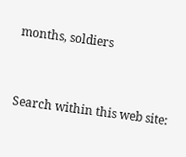months, soldiers


Search within this web site: